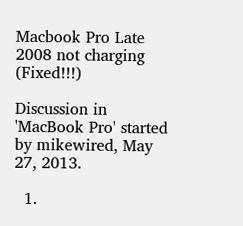Macbook Pro Late 2008 not charging (Fixed!!!)

Discussion in 'MacBook Pro' started by mikewired, May 27, 2013.

  1.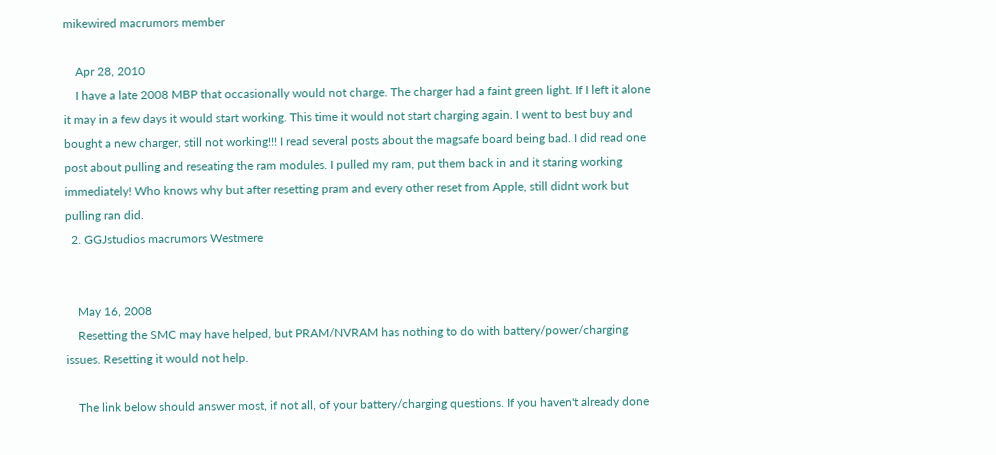mikewired macrumors member

    Apr 28, 2010
    I have a late 2008 MBP that occasionally would not charge. The charger had a faint green light. If I left it alone it may in a few days it would start working. This time it would not start charging again. I went to best buy and bought a new charger, still not working!!! I read several posts about the magsafe board being bad. I did read one post about pulling and reseating the ram modules. I pulled my ram, put them back in and it staring working immediately! Who knows why but after resetting pram and every other reset from Apple, still didnt work but pulling ran did.
  2. GGJstudios macrumors Westmere


    May 16, 2008
    Resetting the SMC may have helped, but PRAM/NVRAM has nothing to do with battery/power/charging issues. Resetting it would not help.

    The link below should answer most, if not all, of your battery/charging questions. If you haven't already done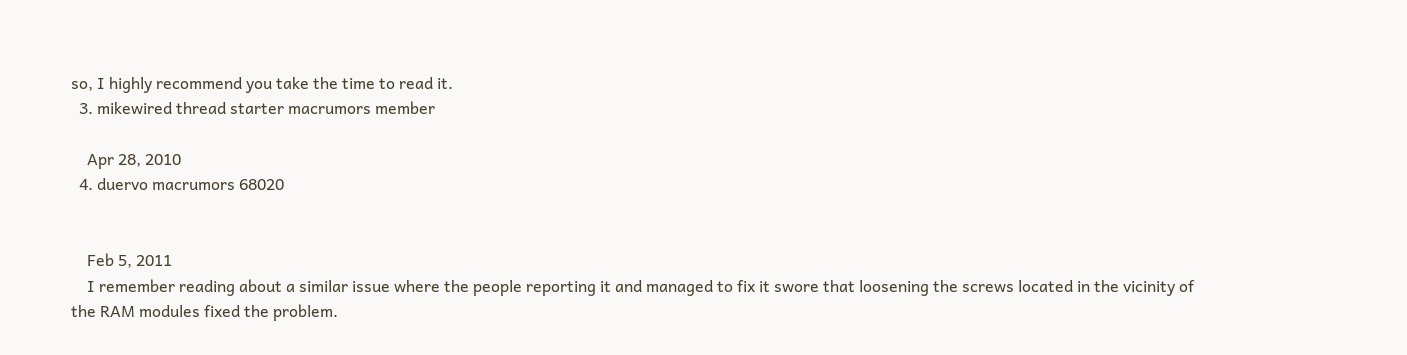so, I highly recommend you take the time to read it.
  3. mikewired thread starter macrumors member

    Apr 28, 2010
  4. duervo macrumors 68020


    Feb 5, 2011
    I remember reading about a similar issue where the people reporting it and managed to fix it swore that loosening the screws located in the vicinity of the RAM modules fixed the problem.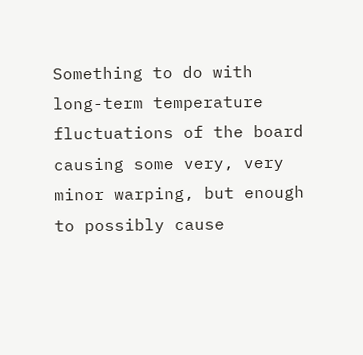Something to do with long-term temperature fluctuations of the board causing some very, very minor warping, but enough to possibly cause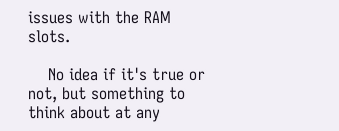issues with the RAM slots.

    No idea if it's true or not, but something to think about at any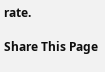rate.

Share This Page